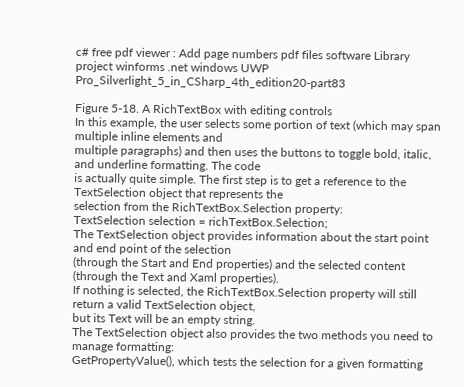c# free pdf viewer : Add page numbers pdf files software Library project winforms .net windows UWP Pro_Silverlight_5_in_CSharp_4th_edition20-part83

Figure 5-18. A RichTextBox with editing controls
In this example, the user selects some portion of text (which may span multiple inline elements and
multiple paragraphs) and then uses the buttons to toggle bold, italic, and underline formatting. The code
is actually quite simple. The first step is to get a reference to the TextSelection object that represents the
selection from the RichTextBox.Selection property:
TextSelection selection = richTextBox.Selection;
The TextSelection object provides information about the start point and end point of the selection
(through the Start and End properties) and the selected content (through the Text and Xaml properties).
If nothing is selected, the RichTextBox.Selection property will still return a valid TextSelection object,
but its Text will be an empty string.
The TextSelection object also provides the two methods you need to manage formatting:
GetPropertyValue(), which tests the selection for a given formatting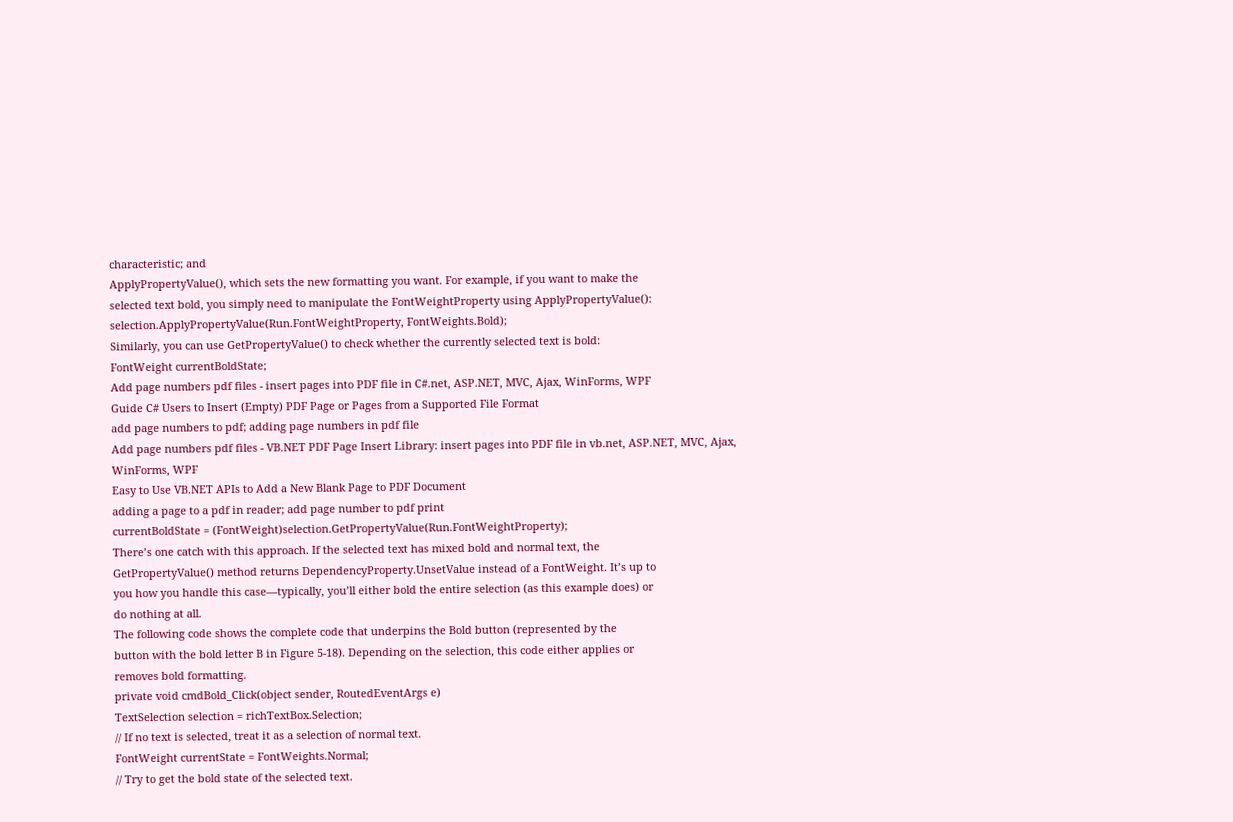characteristic; and
ApplyPropertyValue(), which sets the new formatting you want. For example, if you want to make the
selected text bold, you simply need to manipulate the FontWeightProperty using ApplyPropertyValue():
selection.ApplyPropertyValue(Run.FontWeightProperty, FontWeights.Bold);
Similarly, you can use GetPropertyValue() to check whether the currently selected text is bold:
FontWeight currentBoldState;
Add page numbers pdf files - insert pages into PDF file in C#.net, ASP.NET, MVC, Ajax, WinForms, WPF
Guide C# Users to Insert (Empty) PDF Page or Pages from a Supported File Format
add page numbers to pdf; adding page numbers in pdf file
Add page numbers pdf files - VB.NET PDF Page Insert Library: insert pages into PDF file in vb.net, ASP.NET, MVC, Ajax, WinForms, WPF
Easy to Use VB.NET APIs to Add a New Blank Page to PDF Document
adding a page to a pdf in reader; add page number to pdf print
currentBoldState = (FontWeight)selection.GetPropertyValue(Run.FontWeightProperty);
There’s one catch with this approach. If the selected text has mixed bold and normal text, the
GetPropertyValue() method returns DependencyProperty.UnsetValue instead of a FontWeight. It’s up to
you how you handle this case—typically, you’ll either bold the entire selection (as this example does) or
do nothing at all.
The following code shows the complete code that underpins the Bold button (represented by the
button with the bold letter B in Figure 5-18). Depending on the selection, this code either applies or
removes bold formatting.
private void cmdBold_Click(object sender, RoutedEventArgs e)
TextSelection selection = richTextBox.Selection;
// If no text is selected, treat it as a selection of normal text.
FontWeight currentState = FontWeights.Normal;
// Try to get the bold state of the selected text.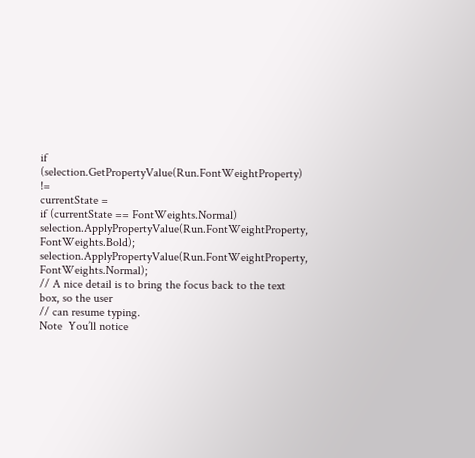if (selection.GetPropertyValue(Run.FontWeightProperty) !=
currentState =
if (currentState == FontWeights.Normal)
selection.ApplyPropertyValue(Run.FontWeightProperty, FontWeights.Bold);
selection.ApplyPropertyValue(Run.FontWeightProperty, FontWeights.Normal);
// A nice detail is to bring the focus back to the text box, so the user
// can resume typing.
Note  You’ll notice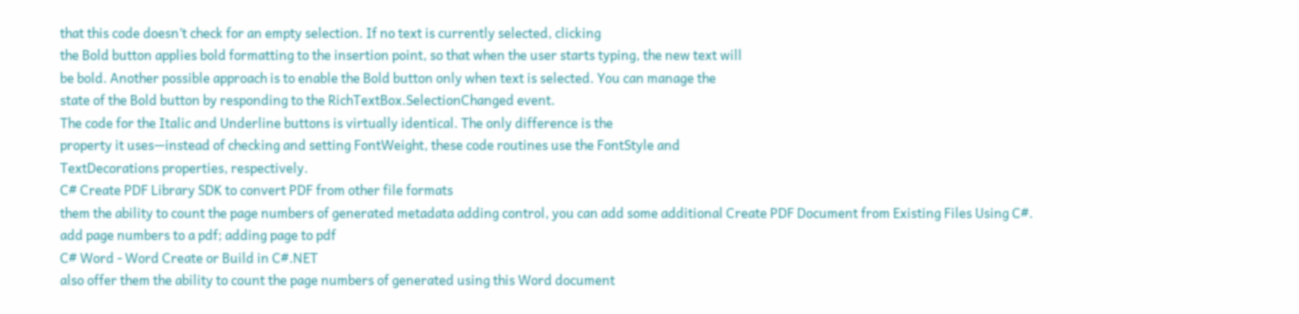that this code doesn’t check for an empty selection. If no text is currently selected, clicking
the Bold button applies bold formatting to the insertion point, so that when the user starts typing, the new text will
be bold. Another possible approach is to enable the Bold button only when text is selected. You can manage the
state of the Bold button by responding to the RichTextBox.SelectionChanged event.
The code for the Italic and Underline buttons is virtually identical. The only difference is the
property it uses—instead of checking and setting FontWeight, these code routines use the FontStyle and
TextDecorations properties, respectively.
C# Create PDF Library SDK to convert PDF from other file formats
them the ability to count the page numbers of generated metadata adding control, you can add some additional Create PDF Document from Existing Files Using C#.
add page numbers to a pdf; adding page to pdf
C# Word - Word Create or Build in C#.NET
also offer them the ability to count the page numbers of generated using this Word document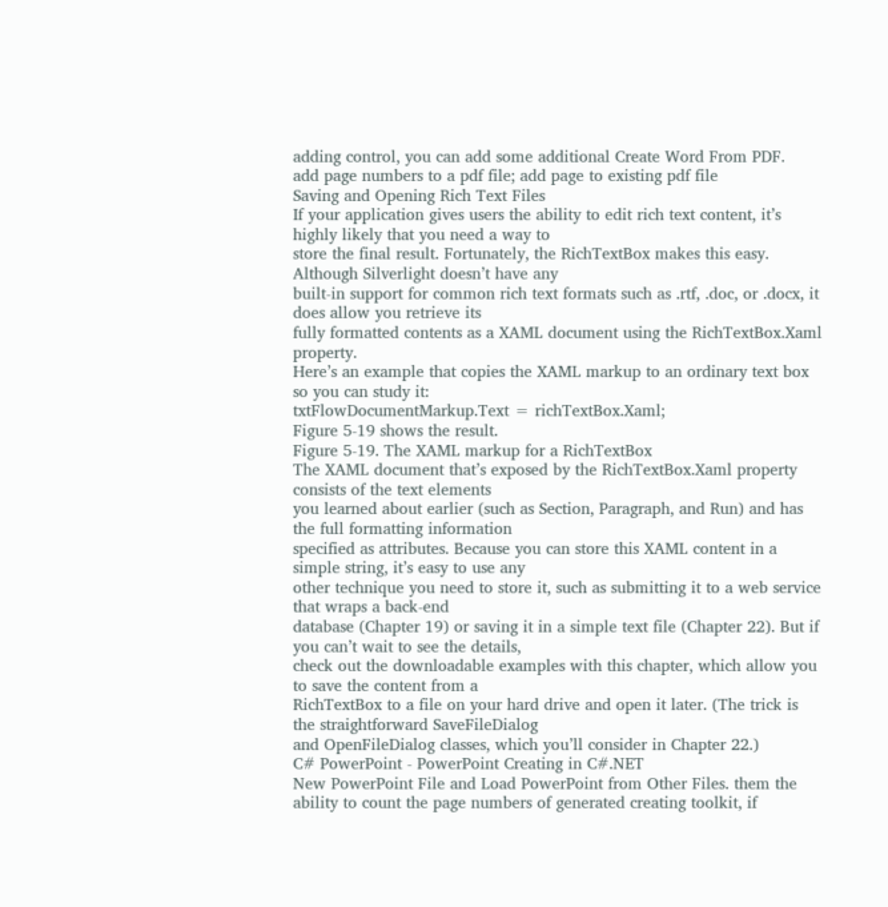adding control, you can add some additional Create Word From PDF.
add page numbers to a pdf file; add page to existing pdf file
Saving and Opening Rich Text Files
If your application gives users the ability to edit rich text content, it’s highly likely that you need a way to
store the final result. Fortunately, the RichTextBox makes this easy. Although Silverlight doesn’t have any
built-in support for common rich text formats such as .rtf, .doc, or .docx, it does allow you retrieve its
fully formatted contents as a XAML document using the RichTextBox.Xaml property.
Here’s an example that copies the XAML markup to an ordinary text box so you can study it:
txtFlowDocumentMarkup.Text = richTextBox.Xaml;
Figure 5-19 shows the result.
Figure 5-19. The XAML markup for a RichTextBox
The XAML document that’s exposed by the RichTextBox.Xaml property consists of the text elements
you learned about earlier (such as Section, Paragraph, and Run) and has the full formatting information
specified as attributes. Because you can store this XAML content in a simple string, it’s easy to use any
other technique you need to store it, such as submitting it to a web service that wraps a back-end
database (Chapter 19) or saving it in a simple text file (Chapter 22). But if you can’t wait to see the details,
check out the downloadable examples with this chapter, which allow you to save the content from a
RichTextBox to a file on your hard drive and open it later. (The trick is the straightforward SaveFileDialog
and OpenFileDialog classes, which you’ll consider in Chapter 22.)
C# PowerPoint - PowerPoint Creating in C#.NET
New PowerPoint File and Load PowerPoint from Other Files. them the ability to count the page numbers of generated creating toolkit, if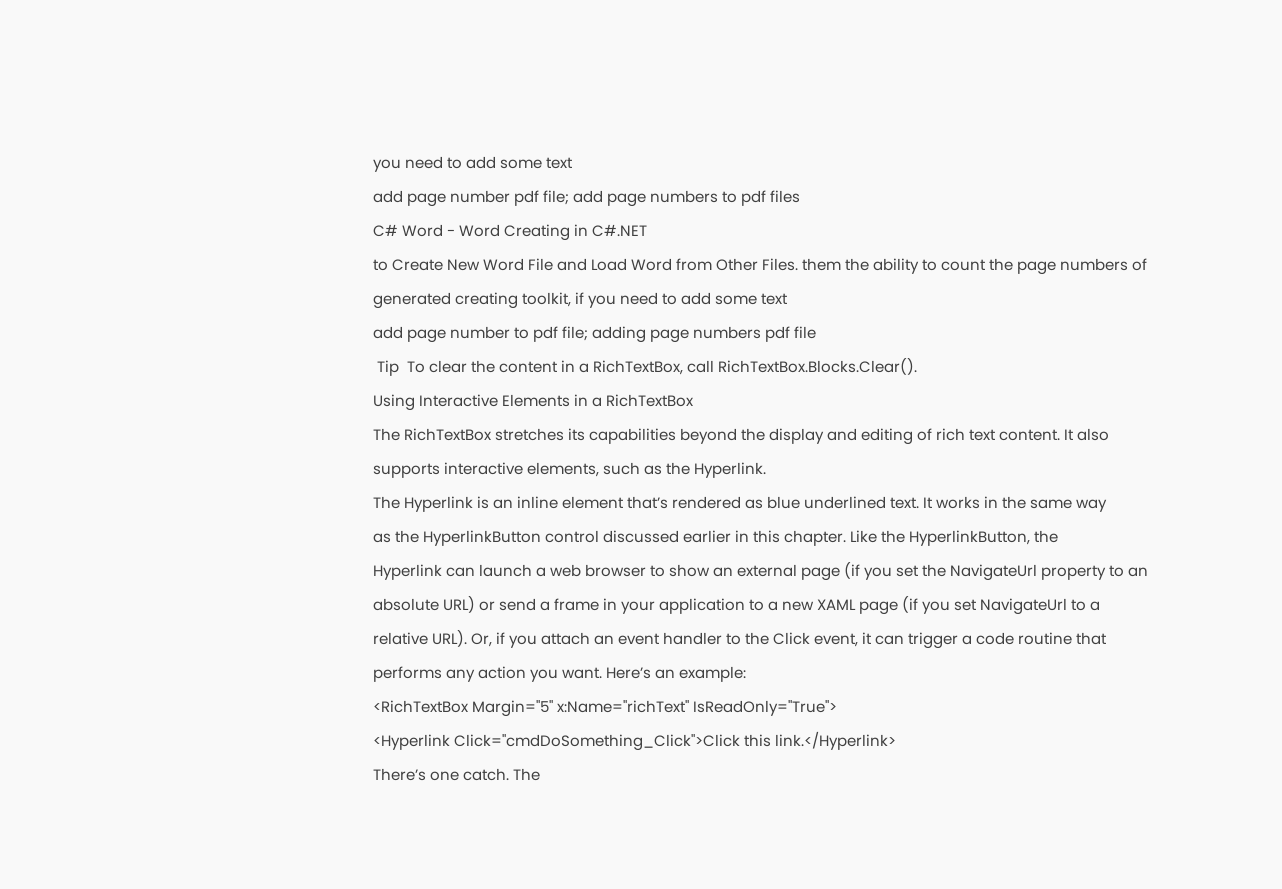you need to add some text
add page number pdf file; add page numbers to pdf files
C# Word - Word Creating in C#.NET
to Create New Word File and Load Word from Other Files. them the ability to count the page numbers of generated creating toolkit, if you need to add some text
add page number to pdf file; adding page numbers pdf file
 Tip  To clear the content in a RichTextBox, call RichTextBox.Blocks.Clear().
Using Interactive Elements in a RichTextBox
The RichTextBox stretches its capabilities beyond the display and editing of rich text content. It also
supports interactive elements, such as the Hyperlink.
The Hyperlink is an inline element that’s rendered as blue underlined text. It works in the same way
as the HyperlinkButton control discussed earlier in this chapter. Like the HyperlinkButton, the
Hyperlink can launch a web browser to show an external page (if you set the NavigateUrl property to an
absolute URL) or send a frame in your application to a new XAML page (if you set NavigateUrl to a
relative URL). Or, if you attach an event handler to the Click event, it can trigger a code routine that
performs any action you want. Here’s an example:
<RichTextBox Margin="5" x:Name="richText" IsReadOnly="True">
<Hyperlink Click="cmdDoSomething_Click">Click this link.</Hyperlink>
There’s one catch. The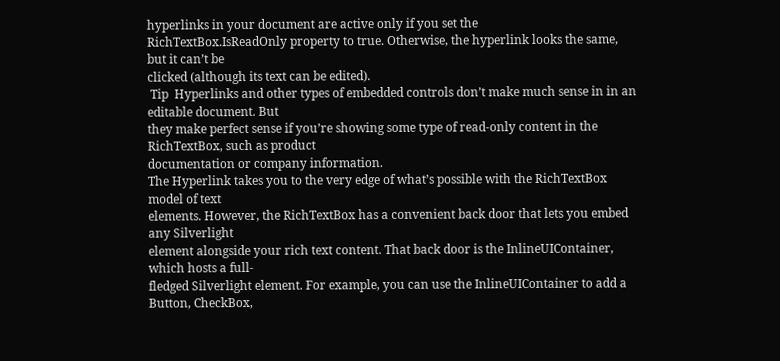hyperlinks in your document are active only if you set the
RichTextBox.IsReadOnly property to true. Otherwise, the hyperlink looks the same, but it can’t be
clicked (although its text can be edited).
 Tip  Hyperlinks and other types of embedded controls don’t make much sense in in an editable document. But
they make perfect sense if you’re showing some type of read-only content in the RichTextBox, such as product
documentation or company information.
The Hyperlink takes you to the very edge of what’s possible with the RichTextBox model of text
elements. However, the RichTextBox has a convenient back door that lets you embed any Silverlight
element alongside your rich text content. That back door is the InlineUIContainer, which hosts a full-
fledged Silverlight element. For example, you can use the InlineUIContainer to add a Button, CheckBox,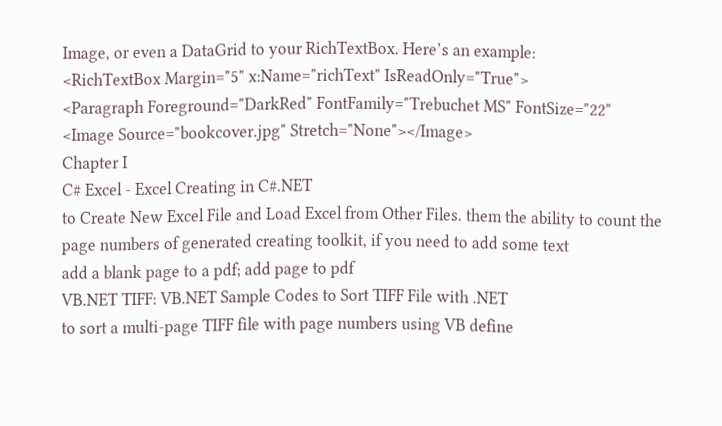Image, or even a DataGrid to your RichTextBox. Here’s an example:
<RichTextBox Margin="5" x:Name="richText" IsReadOnly="True">
<Paragraph Foreground="DarkRed" FontFamily="Trebuchet MS" FontSize="22"
<Image Source="bookcover.jpg" Stretch="None"></Image>
Chapter I
C# Excel - Excel Creating in C#.NET
to Create New Excel File and Load Excel from Other Files. them the ability to count the page numbers of generated creating toolkit, if you need to add some text
add a blank page to a pdf; add page to pdf
VB.NET TIFF: VB.NET Sample Codes to Sort TIFF File with .NET
to sort a multi-page TIFF file with page numbers using VB define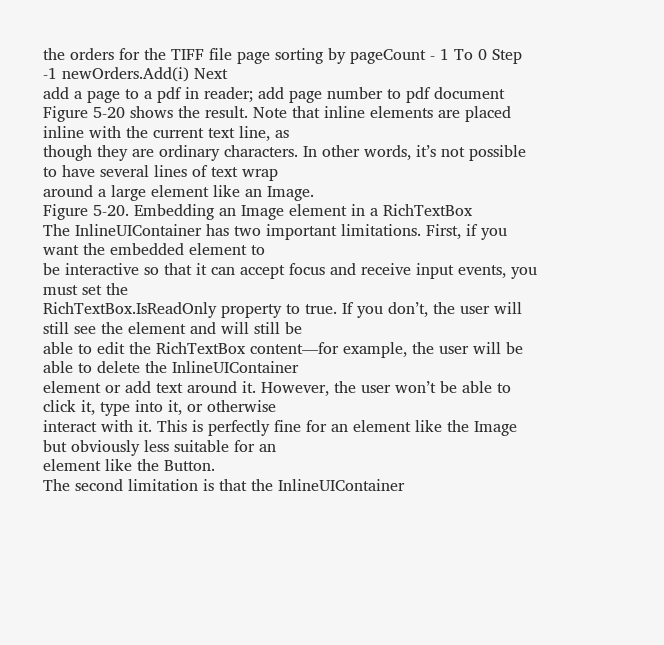the orders for the TIFF file page sorting by pageCount - 1 To 0 Step -1 newOrders.Add(i) Next
add a page to a pdf in reader; add page number to pdf document
Figure 5-20 shows the result. Note that inline elements are placed inline with the current text line, as
though they are ordinary characters. In other words, it’s not possible to have several lines of text wrap
around a large element like an Image.
Figure 5-20. Embedding an Image element in a RichTextBox
The InlineUIContainer has two important limitations. First, if you want the embedded element to
be interactive so that it can accept focus and receive input events, you must set the
RichTextBox.IsReadOnly property to true. If you don’t, the user will still see the element and will still be
able to edit the RichTextBox content—for example, the user will be able to delete the InlineUIContainer
element or add text around it. However, the user won’t be able to click it, type into it, or otherwise
interact with it. This is perfectly fine for an element like the Image but obviously less suitable for an
element like the Button.
The second limitation is that the InlineUIContainer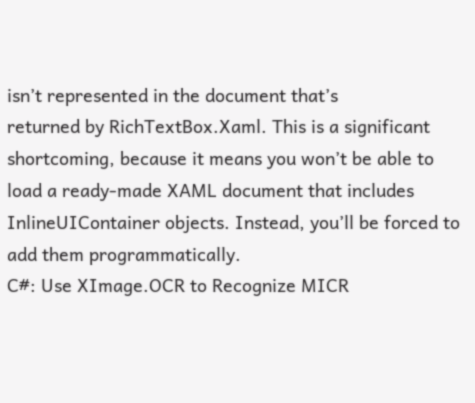isn’t represented in the document that’s
returned by RichTextBox.Xaml. This is a significant shortcoming, because it means you won’t be able to
load a ready-made XAML document that includes InlineUIContainer objects. Instead, you’ll be forced to
add them programmatically.
C#: Use XImage.OCR to Recognize MICR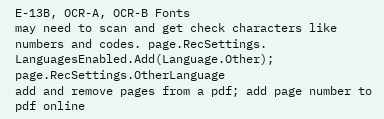E-13B, OCR-A, OCR-B Fonts
may need to scan and get check characters like numbers and codes. page.RecSettings. LanguagesEnabled.Add(Language.Other); page.RecSettings.OtherLanguage
add and remove pages from a pdf; add page number to pdf online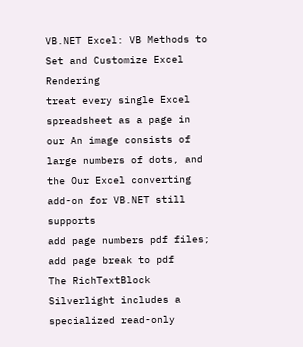VB.NET Excel: VB Methods to Set and Customize Excel Rendering
treat every single Excel spreadsheet as a page in our An image consists of large numbers of dots, and the Our Excel converting add-on for VB.NET still supports
add page numbers pdf files; add page break to pdf
The RichTextBlock
Silverlight includes a specialized read-only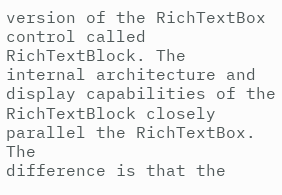version of the RichTextBox control called RichTextBlock. The
internal architecture and display capabilities of the RichTextBlock closely parallel the RichTextBox. The
difference is that the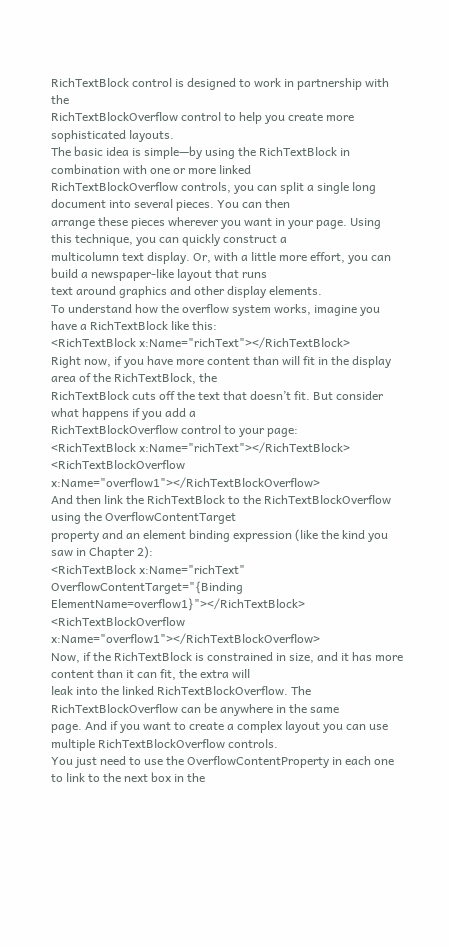RichTextBlock control is designed to work in partnership with the
RichTextBlockOverflow control to help you create more sophisticated layouts.
The basic idea is simple—by using the RichTextBlock in combination with one or more linked
RichTextBlockOverflow controls, you can split a single long document into several pieces. You can then
arrange these pieces wherever you want in your page. Using this technique, you can quickly construct a
multicolumn text display. Or, with a little more effort, you can build a newspaper-like layout that runs
text around graphics and other display elements.
To understand how the overflow system works, imagine you have a RichTextBlock like this:
<RichTextBlock x:Name="richText"></RichTextBlock>
Right now, if you have more content than will fit in the display area of the RichTextBlock, the
RichTextBlock cuts off the text that doesn’t fit. But consider what happens if you add a
RichTextBlockOverflow control to your page:
<RichTextBlock x:Name="richText"></RichTextBlock>
<RichTextBlockOverflow x:Name="overflow1"></RichTextBlockOverflow>
And then link the RichTextBlock to the RichTextBlockOverflow using the OverflowContentTarget
property and an element binding expression (like the kind you saw in Chapter 2):
<RichTextBlock x:Name="richText"
OverflowContentTarget="{Binding ElementName=overflow1}"></RichTextBlock>
<RichTextBlockOverflow x:Name="overflow1"></RichTextBlockOverflow>
Now, if the RichTextBlock is constrained in size, and it has more content than it can fit, the extra will
leak into the linked RichTextBlockOverflow. The RichTextBlockOverflow can be anywhere in the same
page. And if you want to create a complex layout you can use multiple RichTextBlockOverflow controls.
You just need to use the OverflowContentProperty in each one to link to the next box in the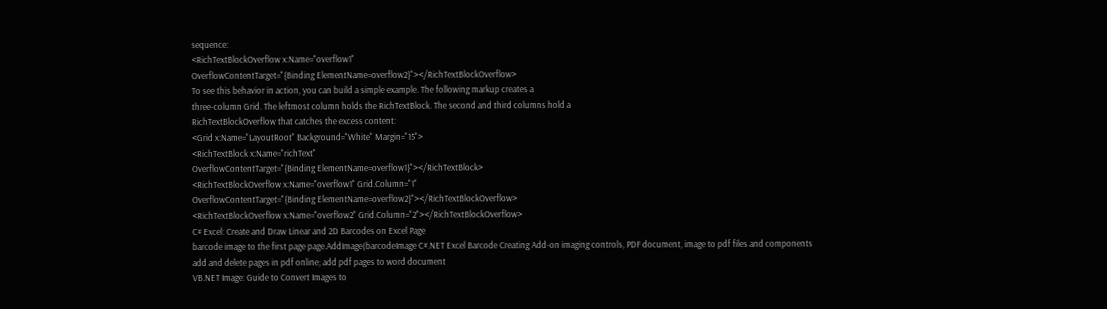sequence:
<RichTextBlockOverflow x:Name="overflow1"
OverflowContentTarget="{Binding ElementName=overflow2}"></RichTextBlockOverflow>
To see this behavior in action, you can build a simple example. The following markup creates a
three-column Grid. The leftmost column holds the RichTextBlock. The second and third columns hold a
RichTextBlockOverflow that catches the excess content:
<Grid x:Name="LayoutRoot" Background="White" Margin="15">
<RichTextBlock x:Name="richText"
OverflowContentTarget="{Binding ElementName=overflow1}"></RichTextBlock>
<RichTextBlockOverflow x:Name="overflow1" Grid.Column="1"
OverflowContentTarget="{Binding ElementName=overflow2}"></RichTextBlockOverflow>
<RichTextBlockOverflow x:Name="overflow2" Grid.Column="2"></RichTextBlockOverflow>
C# Excel: Create and Draw Linear and 2D Barcodes on Excel Page
barcode image to the first page page.AddImage(barcodeImage C#.NET Excel Barcode Creating Add-on imaging controls, PDF document, image to pdf files and components
add and delete pages in pdf online; add pdf pages to word document
VB.NET Image: Guide to Convert Images to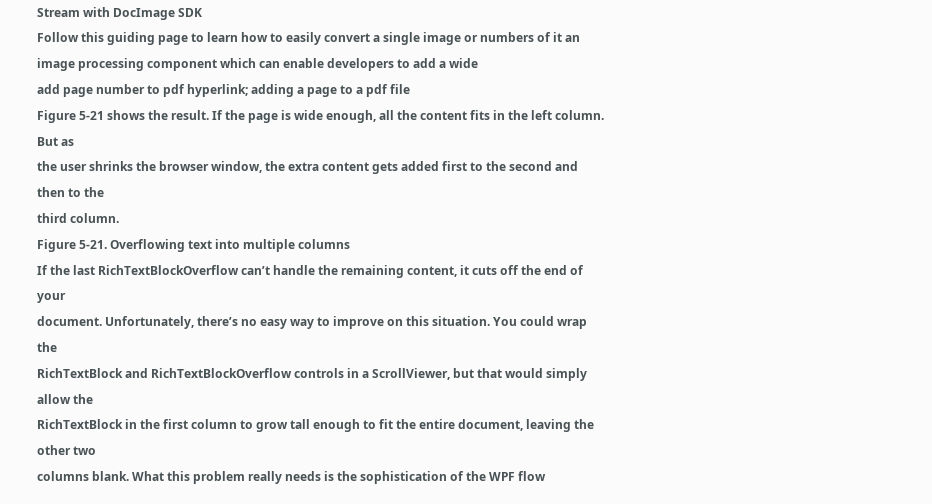Stream with DocImage SDK
Follow this guiding page to learn how to easily convert a single image or numbers of it an image processing component which can enable developers to add a wide
add page number to pdf hyperlink; adding a page to a pdf file
Figure 5-21 shows the result. If the page is wide enough, all the content fits in the left column. But as
the user shrinks the browser window, the extra content gets added first to the second and then to the
third column.
Figure 5-21. Overflowing text into multiple columns
If the last RichTextBlockOverflow can’t handle the remaining content, it cuts off the end of your
document. Unfortunately, there’s no easy way to improve on this situation. You could wrap the
RichTextBlock and RichTextBlockOverflow controls in a ScrollViewer, but that would simply allow the
RichTextBlock in the first column to grow tall enough to fit the entire document, leaving the other two
columns blank. What this problem really needs is the sophistication of the WPF flow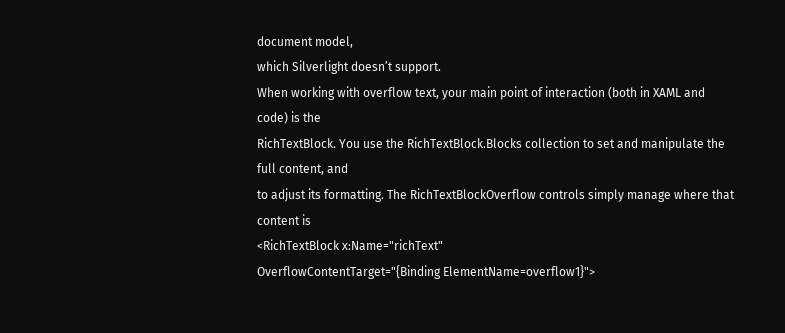document model,
which Silverlight doesn’t support.
When working with overflow text, your main point of interaction (both in XAML and code) is the
RichTextBlock. You use the RichTextBlock.Blocks collection to set and manipulate the full content, and
to adjust its formatting. The RichTextBlockOverflow controls simply manage where that content is
<RichTextBlock x:Name="richText"
OverflowContentTarget="{Binding ElementName=overflow1}">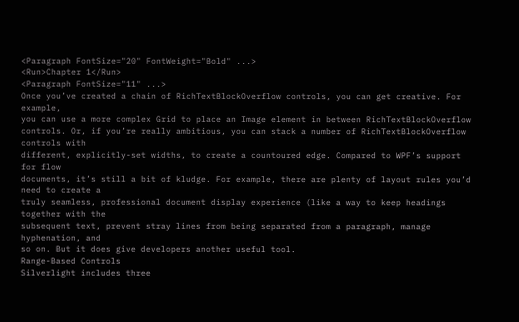<Paragraph FontSize="20" FontWeight="Bold" ...>
<Run>Chapter 1</Run>
<Paragraph FontSize="11" ...>
Once you’ve created a chain of RichTextBlockOverflow controls, you can get creative. For example,
you can use a more complex Grid to place an Image element in between RichTextBlockOverflow
controls. Or, if you’re really ambitious, you can stack a number of RichTextBlockOverflow controls with
different, explicitly-set widths, to create a countoured edge. Compared to WPF’s support for flow
documents, it’s still a bit of kludge. For example, there are plenty of layout rules you’d need to create a
truly seamless, professional document display experience (like a way to keep headings together with the
subsequent text, prevent stray lines from being separated from a paragraph, manage hyphenation, and
so on. But it does give developers another useful tool.
Range-Based Controls
Silverlight includes three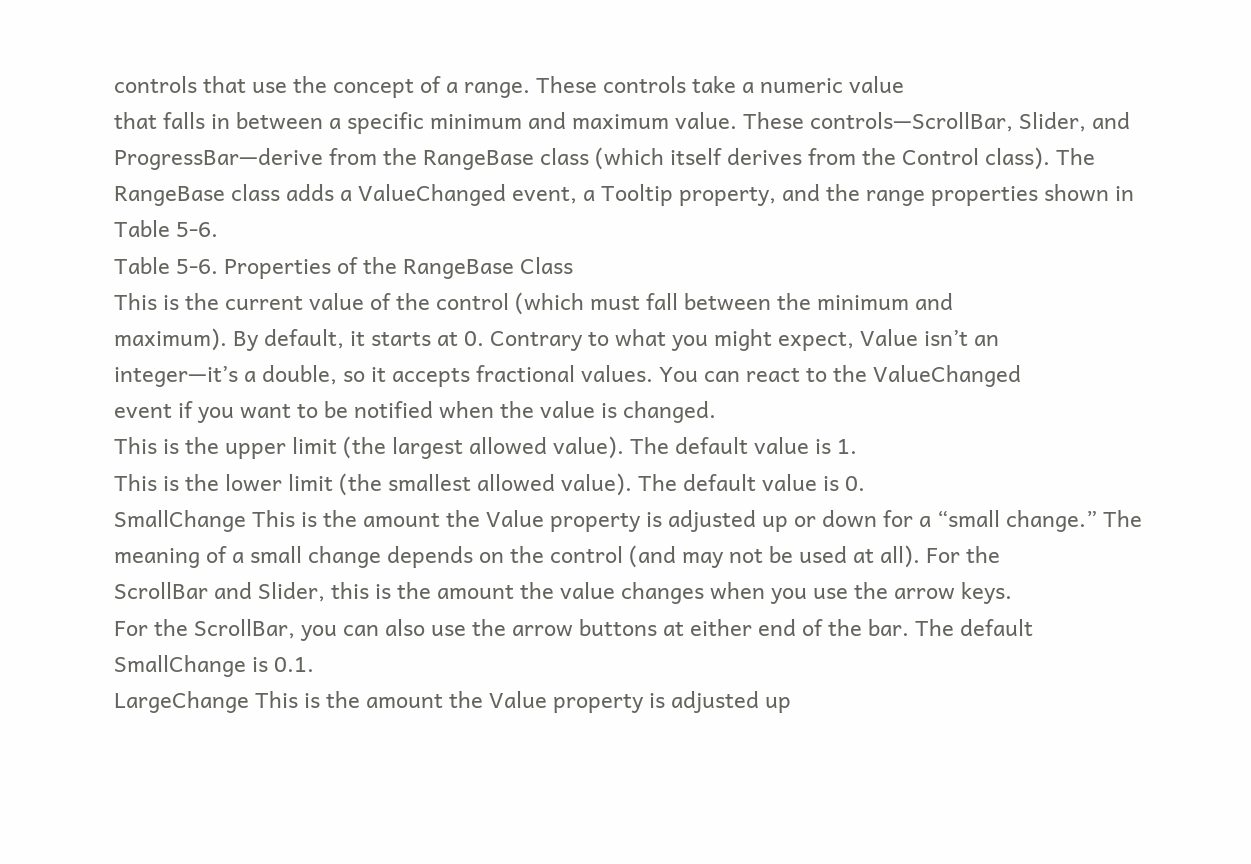controls that use the concept of a range. These controls take a numeric value
that falls in between a specific minimum and maximum value. These controls—ScrollBar, Slider, and
ProgressBar—derive from the RangeBase class (which itself derives from the Control class). The
RangeBase class adds a ValueChanged event, a Tooltip property, and the range properties shown in
Table 5-6.
Table 5-6. Properties of the RangeBase Class
This is the current value of the control (which must fall between the minimum and
maximum). By default, it starts at 0. Contrary to what you might expect, Value isn’t an
integer—it’s a double, so it accepts fractional values. You can react to the ValueChanged
event if you want to be notified when the value is changed.
This is the upper limit (the largest allowed value). The default value is 1.
This is the lower limit (the smallest allowed value). The default value is 0.
SmallChange This is the amount the Value property is adjusted up or down for a “small change.” The
meaning of a small change depends on the control (and may not be used at all). For the
ScrollBar and Slider, this is the amount the value changes when you use the arrow keys.
For the ScrollBar, you can also use the arrow buttons at either end of the bar. The default
SmallChange is 0.1.
LargeChange This is the amount the Value property is adjusted up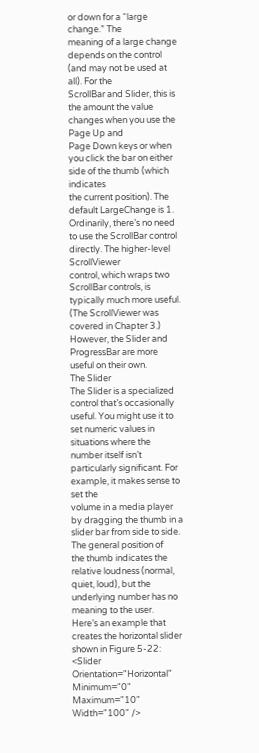or down for a “large change.” The
meaning of a large change depends on the control (and may not be used at all). For the
ScrollBar and Slider, this is the amount the value changes when you use the Page Up and
Page Down keys or when you click the bar on either side of the thumb (which indicates
the current position). The default LargeChange is 1.
Ordinarily, there’s no need to use the ScrollBar control directly. The higher-level ScrollViewer
control, which wraps two ScrollBar controls, is typically much more useful. (The ScrollViewer was
covered in Chapter 3.) However, the Slider and ProgressBar are more useful on their own.
The Slider
The Slider is a specialized control that’s occasionally useful. You might use it to set numeric values in
situations where the number itself isn’t particularly significant. For example, it makes sense to set the
volume in a media player by dragging the thumb in a slider bar from side to side. The general position of
the thumb indicates the relative loudness (normal, quiet, loud), but the underlying number has no
meaning to the user.
Here’s an example that creates the horizontal slider shown in Figure 5-22:
<Slider Orientation="Horizontal" Minimum="0" Maximum="10" Width="100" />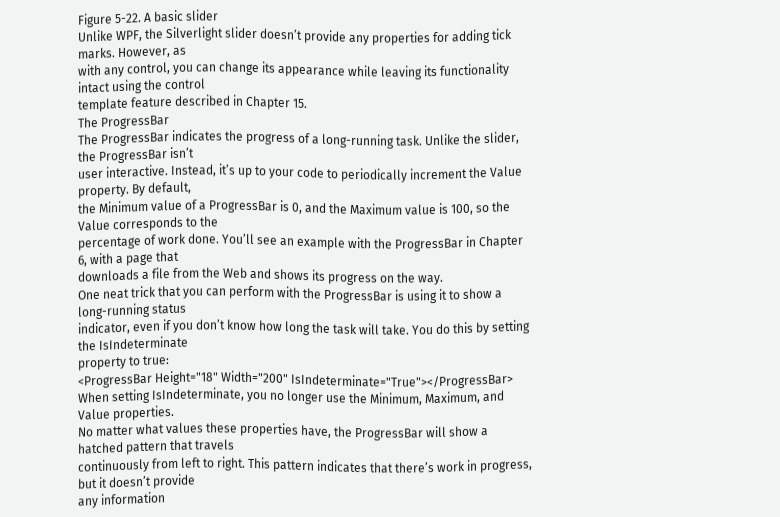Figure 5-22. A basic slider
Unlike WPF, the Silverlight slider doesn’t provide any properties for adding tick marks. However, as
with any control, you can change its appearance while leaving its functionality intact using the control
template feature described in Chapter 15.
The ProgressBar
The ProgressBar indicates the progress of a long-running task. Unlike the slider, the ProgressBar isn’t
user interactive. Instead, it’s up to your code to periodically increment the Value property. By default,
the Minimum value of a ProgressBar is 0, and the Maximum value is 100, so the Value corresponds to the
percentage of work done. You’ll see an example with the ProgressBar in Chapter 6, with a page that
downloads a file from the Web and shows its progress on the way.
One neat trick that you can perform with the ProgressBar is using it to show a long-running status
indicator, even if you don’t know how long the task will take. You do this by setting the IsIndeterminate
property to true:
<ProgressBar Height="18" Width="200" IsIndeterminate="True"></ProgressBar>
When setting IsIndeterminate, you no longer use the Minimum, Maximum, and Value properties.
No matter what values these properties have, the ProgressBar will show a hatched pattern that travels
continuously from left to right. This pattern indicates that there’s work in progress, but it doesn’t provide
any information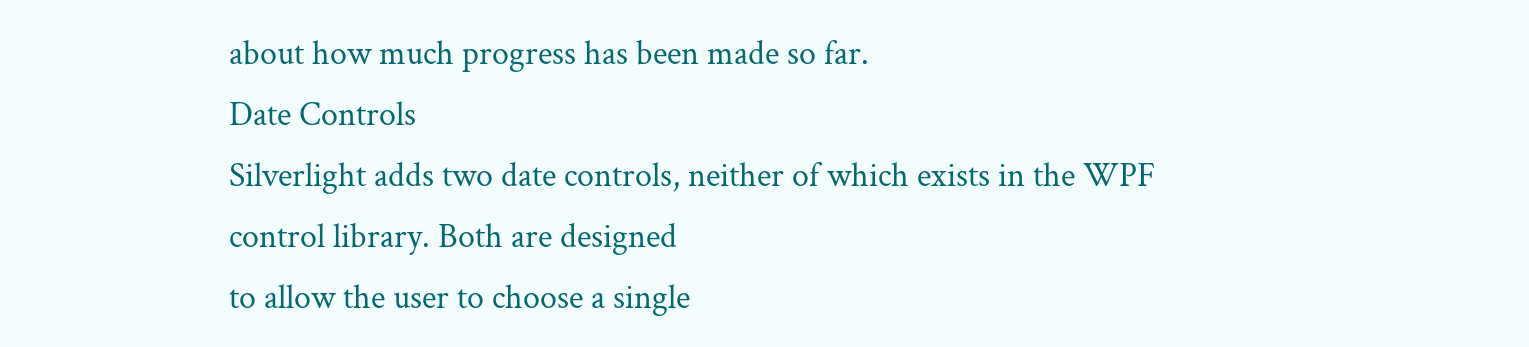about how much progress has been made so far.
Date Controls
Silverlight adds two date controls, neither of which exists in the WPF control library. Both are designed
to allow the user to choose a single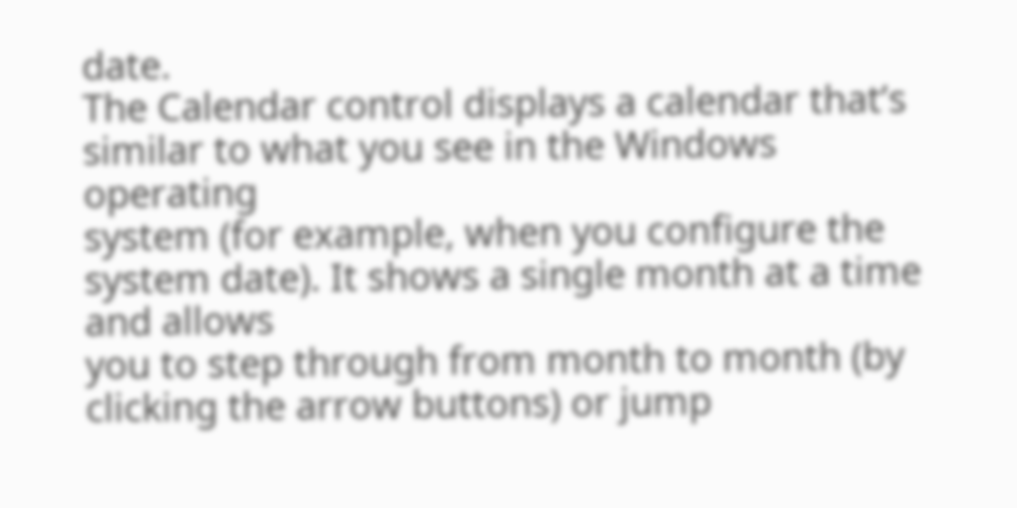date.
The Calendar control displays a calendar that’s similar to what you see in the Windows operating
system (for example, when you configure the system date). It shows a single month at a time and allows
you to step through from month to month (by clicking the arrow buttons) or jump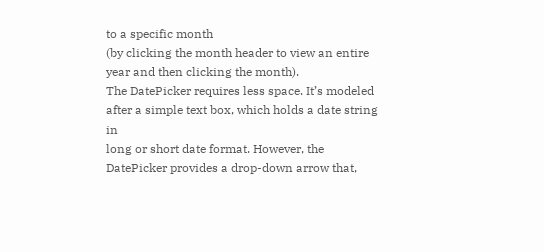to a specific month
(by clicking the month header to view an entire year and then clicking the month).
The DatePicker requires less space. It’s modeled after a simple text box, which holds a date string in
long or short date format. However, the DatePicker provides a drop-down arrow that,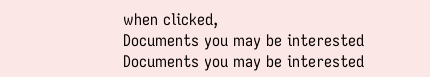when clicked,
Documents you may be interested
Documents you may be interested